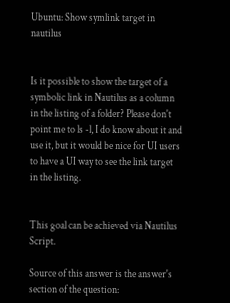Ubuntu: Show symlink target in nautilus


Is it possible to show the target of a symbolic link in Nautilus as a column in the listing of a folder? Please don't point me to ls -l, I do know about it and use it, but it would be nice for UI users to have a UI way to see the link target in the listing.


This goal can be achieved via Nautilus Script.

Source of this answer is the answer's section of the question: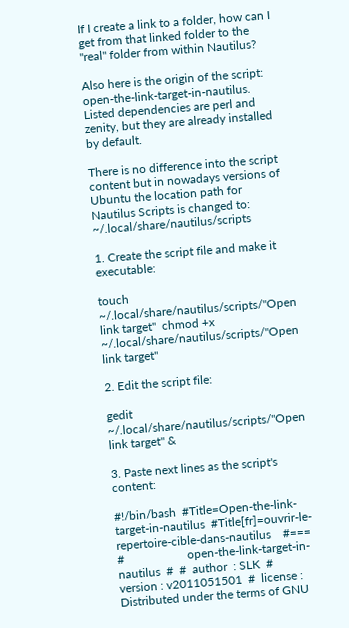If I create a link to a folder, how can I get from that linked folder to the "real" folder from within Nautilus?

Also here is the origin of the script: open-the-link-target-in-nautilus. Listed dependencies are perl and zenity, but they are already installed by default.

There is no difference into the script content but in nowadays versions of Ubuntu the location path for Nautilus Scripts is changed to: ~/.local/share/nautilus/scripts

1. Create the script file and make it executable:

touch ~/.local/share/nautilus/scripts/"Open link target"  chmod +x ~/.local/share/nautilus/scripts/"Open link target"

2. Edit the script file:

gedit ~/.local/share/nautilus/scripts/"Open link target" &

3. Paste next lines as the script's content:

#!/bin/bash  #Title=Open-the-link-target-in-nautilus  #Title[fr]=ouvrir-le-repertoire-cible-dans-nautilus    #===  #                     open-the-link-target-in-nautilus  #  #  author  : SLK  #  version : v2011051501  #  license : Distributed under the terms of GNU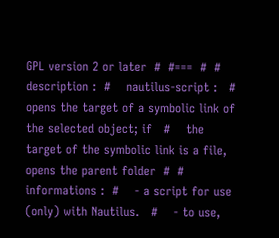GPL version 2 or later  #  #===  #  #  description :  #    nautilus-script :   #    opens the target of a symbolic link of the selected object; if   #    the target of the symbolic link is a file, opens the parent folder  #  #  informations :  #    - a script for use (only) with Nautilus.   #    - to use,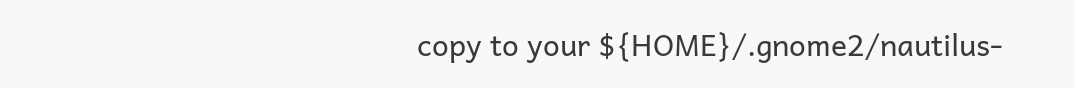copy to your ${HOME}/.gnome2/nautilus-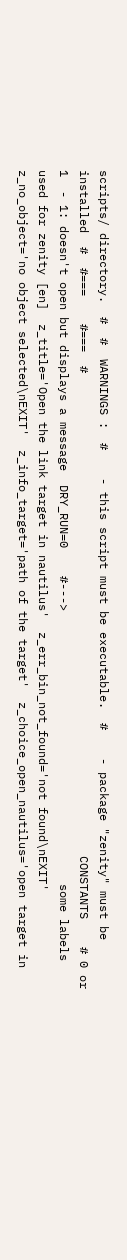scripts/ directory.  #  #  WARNINGS :  #    - this script must be executable.  #    - package "zenity" must be installed  #  #===    #===  #                                                                     CONSTANTS    # 0 or 1  - 1: doesn't open but displays a message  DRY_RUN=0    #--->                                       some labels used for zenity [en]  z_title='Open the link target in nautilus'  z_err_bin_not_found='not found\nEXIT'  z_no_object='no object selected\nEXIT'  z_info_target='path of the target'  z_choice_open_nautilus='open target in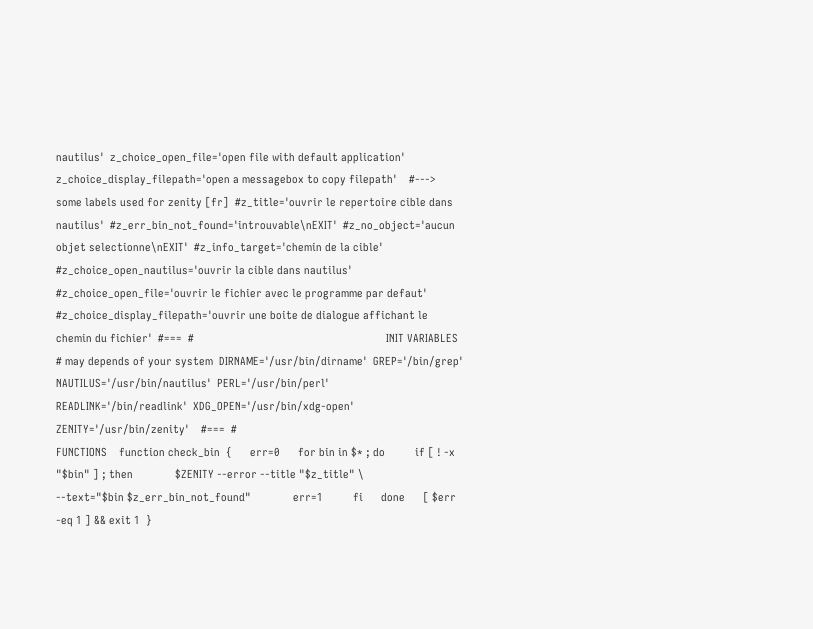nautilus'  z_choice_open_file='open file with default application'  z_choice_display_filepath='open a messagebox to copy filepath'    #--->                                       some labels used for zenity [fr]  #z_title='ouvrir le repertoire cible dans nautilus'  #z_err_bin_not_found='introuvable\nEXIT'  #z_no_object='aucun objet selectionne\nEXIT'  #z_info_target='chemin de la cible'  #z_choice_open_nautilus='ouvrir la cible dans nautilus'  #z_choice_open_file='ouvrir le fichier avec le programme par defaut'  #z_choice_display_filepath='ouvrir une boite de dialogue affichant le chemin du fichier'  #===  #                                                                INIT VARIABLES    # may depends of your system  DIRNAME='/usr/bin/dirname'  GREP='/bin/grep'  NAUTILUS='/usr/bin/nautilus'  PERL='/usr/bin/perl'  READLINK='/bin/readlink'  XDG_OPEN='/usr/bin/xdg-open'  ZENITY='/usr/bin/zenity'    #===  #                                                                     FUNCTIONS    function check_bin  {      err=0      for bin in $* ; do          if [ ! -x "$bin" ] ; then              $ZENITY --error --title "$z_title" \                --text="$bin $z_err_bin_not_found"              err=1          fi      done      [ $err -eq 1 ] && exit 1  }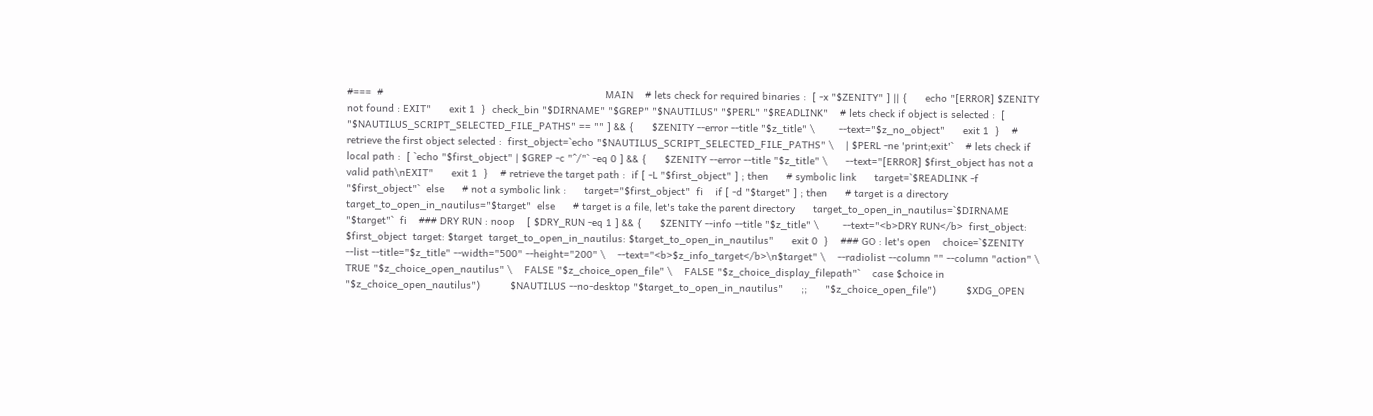#===  #                                                                          MAIN    # lets check for required binaries :  [ -x "$ZENITY" ] || {      echo "[ERROR] $ZENITY not found : EXIT"      exit 1  }  check_bin "$DIRNAME" "$GREP" "$NAUTILUS" "$PERL" "$READLINK"    # lets check if object is selected :  [ "$NAUTILUS_SCRIPT_SELECTED_FILE_PATHS" == "" ] && {      $ZENITY --error --title "$z_title" \        --text="$z_no_object"      exit 1  }    # retrieve the first object selected :  first_object=`echo "$NAUTILUS_SCRIPT_SELECTED_FILE_PATHS" \    | $PERL -ne 'print;exit'`    # lets check if local path :  [ `echo "$first_object" | $GREP -c "^/"` -eq 0 ] && {      $ZENITY --error --title "$z_title" \      --text="[ERROR] $first_object has not a valid path\nEXIT"      exit 1  }    # retrieve the target path :  if [ -L "$first_object" ] ; then      # symbolic link      target=`$READLINK -f "$first_object"`  else      # not a symbolic link :      target="$first_object"  fi    if [ -d "$target" ] ; then      # target is a directory      target_to_open_in_nautilus="$target"  else      # target is a file, let's take the parent directory      target_to_open_in_nautilus=`$DIRNAME "$target"`  fi    ### DRY RUN : noop    [ $DRY_RUN -eq 1 ] && {      $ZENITY --info --title "$z_title" \        --text="<b>DRY RUN</b>  first_object: $first_object  target: $target  target_to_open_in_nautilus: $target_to_open_in_nautilus"      exit 0  }    ### GO : let's open    choice=`$ZENITY --list --title="$z_title" --width="500" --height="200" \    --text="<b>$z_info_target</b>\n$target" \    --radiolist --column "" --column "action" \    TRUE "$z_choice_open_nautilus" \    FALSE "$z_choice_open_file" \    FALSE "$z_choice_display_filepath"`    case $choice in      "$z_choice_open_nautilus")          $NAUTILUS --no-desktop "$target_to_open_in_nautilus"      ;;      "$z_choice_open_file")          $XDG_OPEN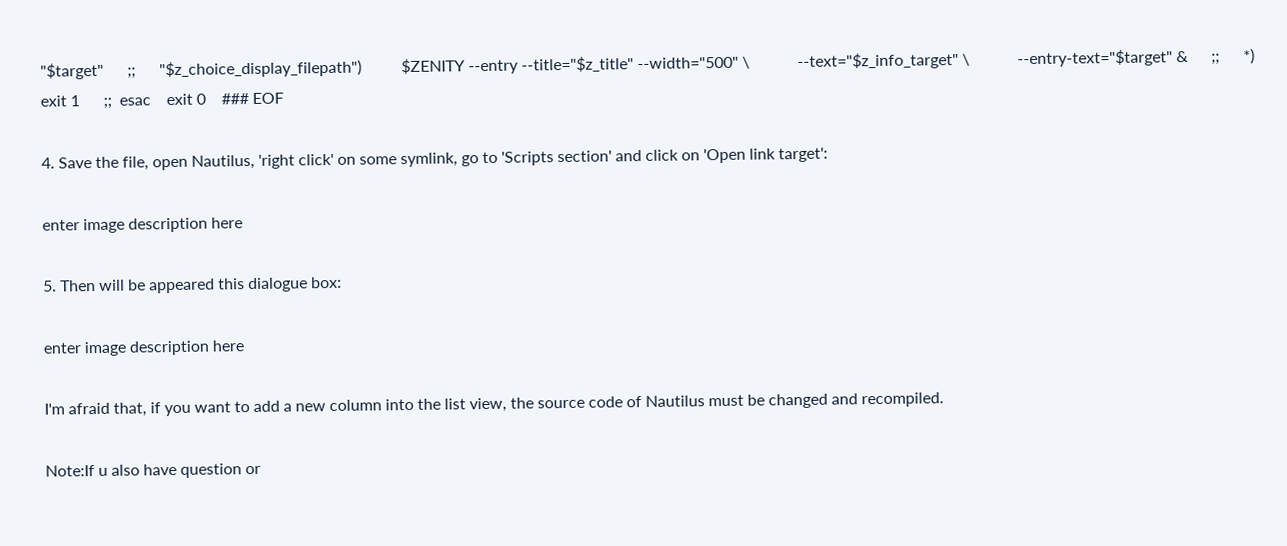"$target"      ;;      "$z_choice_display_filepath")          $ZENITY --entry --title="$z_title" --width="500" \            --text="$z_info_target" \            --entry-text="$target" &      ;;      *)          exit 1      ;;  esac    exit 0    ### EOF

4. Save the file, open Nautilus, 'right click' on some symlink, go to 'Scripts section' and click on 'Open link target':

enter image description here

5. Then will be appeared this dialogue box:

enter image description here

I'm afraid that, if you want to add a new column into the list view, the source code of Nautilus must be changed and recompiled.

Note:If u also have question or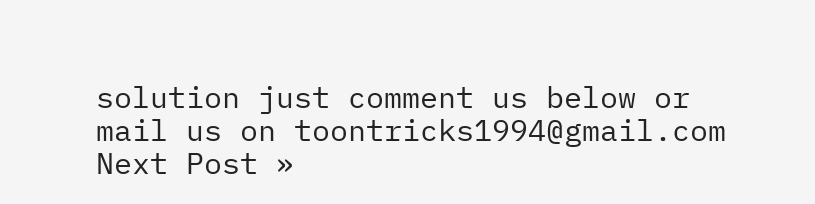solution just comment us below or mail us on toontricks1994@gmail.com
Next Post »